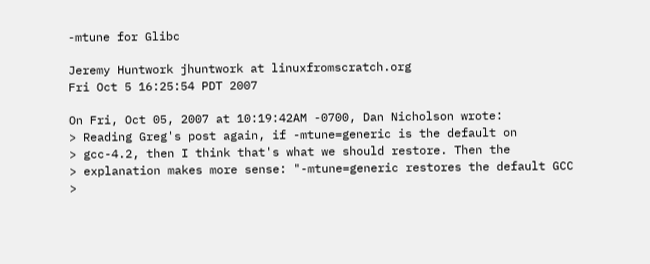-mtune for Glibc

Jeremy Huntwork jhuntwork at linuxfromscratch.org
Fri Oct 5 16:25:54 PDT 2007

On Fri, Oct 05, 2007 at 10:19:42AM -0700, Dan Nicholson wrote:
> Reading Greg's post again, if -mtune=generic is the default on
> gcc-4.2, then I think that's what we should restore. Then the
> explanation makes more sense: "-mtune=generic restores the default GCC
>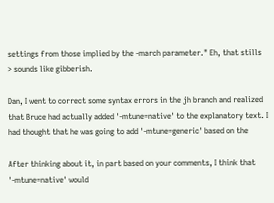settings from those implied by the -march parameter." Eh, that stills
> sounds like gibberish.

Dan, I went to correct some syntax errors in the jh branch and realized
that Bruce had actually added '-mtune=native' to the explanatory text. I
had thought that he was going to add '-mtune=generic' based on the

After thinking about it, in part based on your comments, I think that
'-mtune=native' would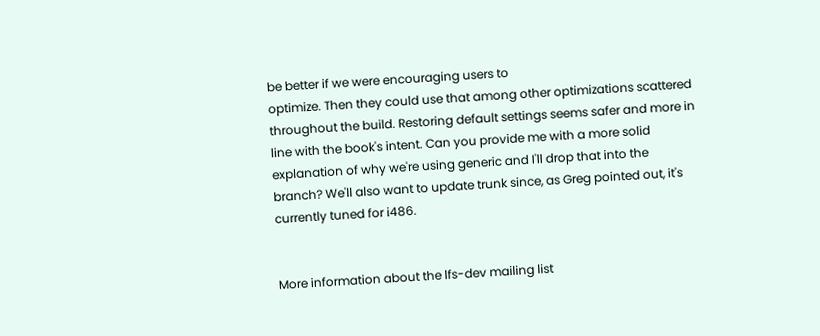be better if we were encouraging users to
optimize. Then they could use that among other optimizations scattered
throughout the build. Restoring default settings seems safer and more in
line with the book's intent. Can you provide me with a more solid
explanation of why we're using generic and I'll drop that into the
branch? We'll also want to update trunk since, as Greg pointed out, it's
currently tuned for i486.


More information about the lfs-dev mailing list